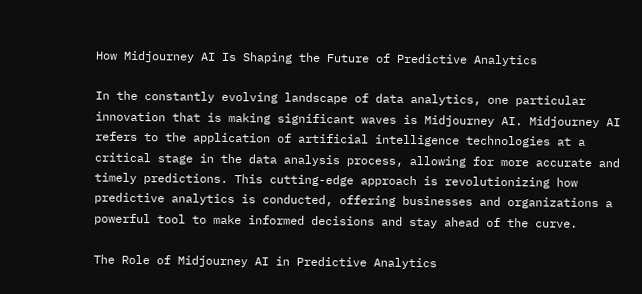How Midjourney AI Is Shaping the Future of Predictive Analytics

In the constantly evolving landscape of data analytics, one particular innovation that is making significant waves is Midjourney AI. Midjourney AI refers to the application of artificial intelligence technologies at a critical stage in the data analysis process, allowing for more accurate and timely predictions. This cutting-edge approach is revolutionizing how predictive analytics is conducted, offering businesses and organizations a powerful tool to make informed decisions and stay ahead of the curve.

The Role of Midjourney AI in Predictive Analytics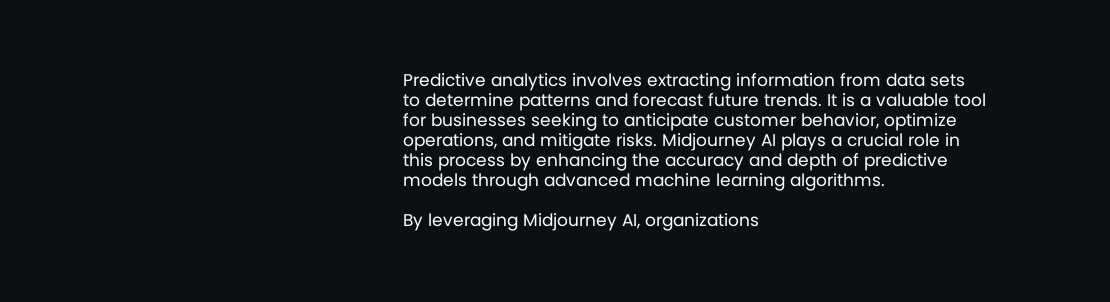Predictive analytics involves extracting information from data sets to determine patterns and forecast future trends. It is a valuable tool for businesses seeking to anticipate customer behavior, optimize operations, and mitigate risks. Midjourney AI plays a crucial role in this process by enhancing the accuracy and depth of predictive models through advanced machine learning algorithms.

By leveraging Midjourney AI, organizations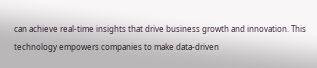can achieve real-time insights that drive business growth and innovation. This technology empowers companies to make data-driven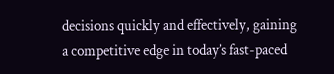decisions quickly and effectively, gaining a competitive edge in today’s fast-paced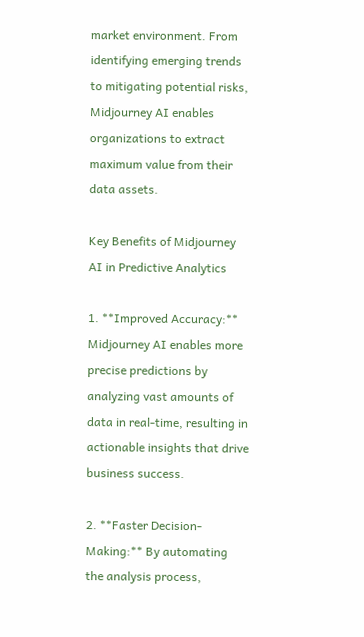market environment. From identifying emerging trends to mitigating potential risks, Midjourney AI enables organizations to extract maximum value from their data assets.

Key Benefits of Midjourney AI in Predictive Analytics

1. **Improved Accuracy:** Midjourney AI enables more precise predictions by analyzing vast amounts of data in real-time, resulting in actionable insights that drive business success.

2. **Faster Decision-Making:** By automating the analysis process,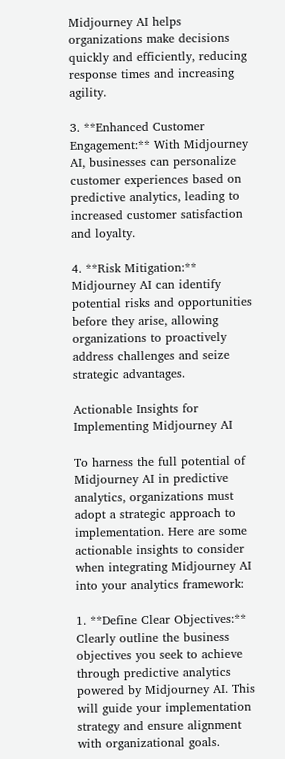Midjourney AI helps organizations make decisions quickly and efficiently, reducing response times and increasing agility.

3. **Enhanced Customer Engagement:** With Midjourney AI, businesses can personalize customer experiences based on predictive analytics, leading to increased customer satisfaction and loyalty.

4. **Risk Mitigation:** Midjourney AI can identify potential risks and opportunities before they arise, allowing organizations to proactively address challenges and seize strategic advantages.

Actionable Insights for Implementing Midjourney AI

To harness the full potential of Midjourney AI in predictive analytics, organizations must adopt a strategic approach to implementation. Here are some actionable insights to consider when integrating Midjourney AI into your analytics framework:

1. **Define Clear Objectives:** Clearly outline the business objectives you seek to achieve through predictive analytics powered by Midjourney AI. This will guide your implementation strategy and ensure alignment with organizational goals.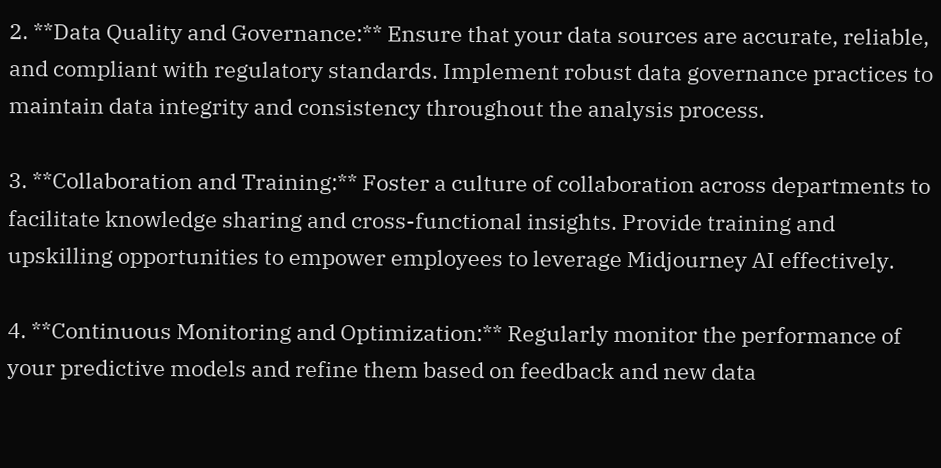2. **Data Quality and Governance:** Ensure that your data sources are accurate, reliable, and compliant with regulatory standards. Implement robust data governance practices to maintain data integrity and consistency throughout the analysis process.

3. **Collaboration and Training:** Foster a culture of collaboration across departments to facilitate knowledge sharing and cross-functional insights. Provide training and upskilling opportunities to empower employees to leverage Midjourney AI effectively.

4. **Continuous Monitoring and Optimization:** Regularly monitor the performance of your predictive models and refine them based on feedback and new data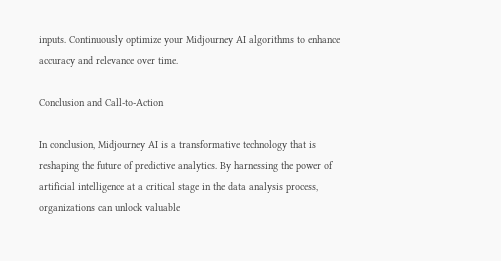inputs. Continuously optimize your Midjourney AI algorithms to enhance accuracy and relevance over time.

Conclusion and Call-to-Action

In conclusion, Midjourney AI is a transformative technology that is reshaping the future of predictive analytics. By harnessing the power of artificial intelligence at a critical stage in the data analysis process, organizations can unlock valuable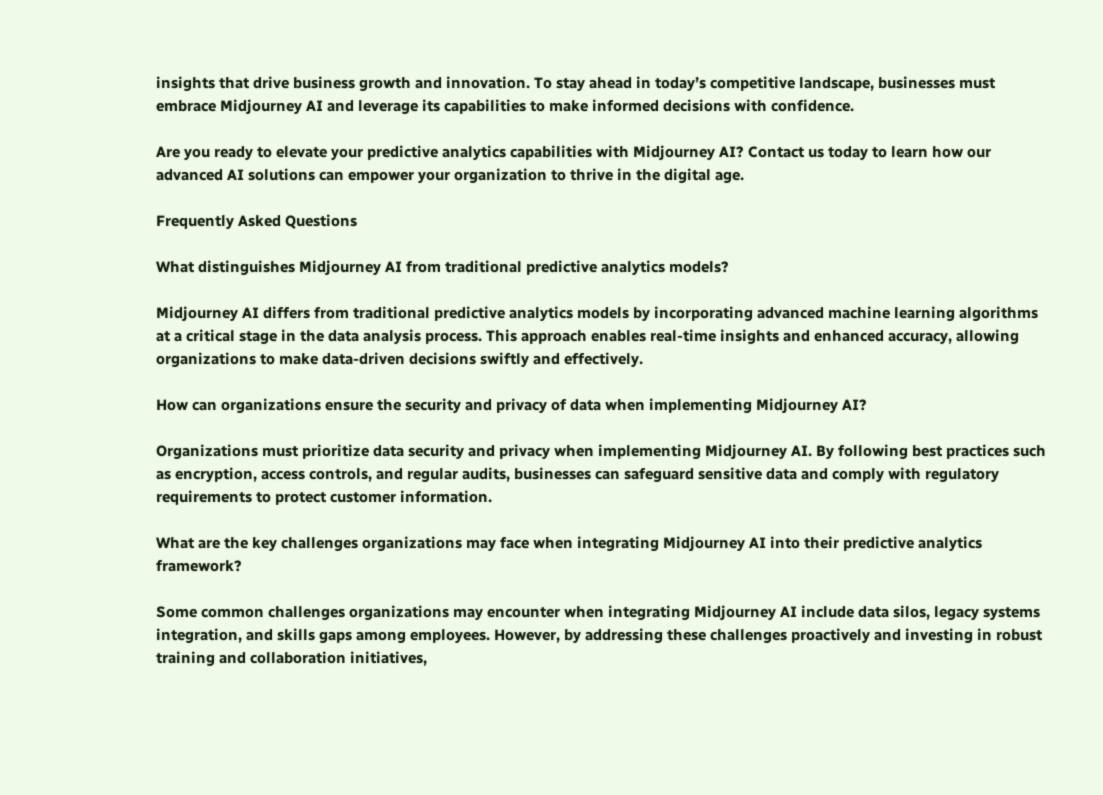insights that drive business growth and innovation. To stay ahead in today’s competitive landscape, businesses must embrace Midjourney AI and leverage its capabilities to make informed decisions with confidence.

Are you ready to elevate your predictive analytics capabilities with Midjourney AI? Contact us today to learn how our advanced AI solutions can empower your organization to thrive in the digital age.

Frequently Asked Questions

What distinguishes Midjourney AI from traditional predictive analytics models?

Midjourney AI differs from traditional predictive analytics models by incorporating advanced machine learning algorithms at a critical stage in the data analysis process. This approach enables real-time insights and enhanced accuracy, allowing organizations to make data-driven decisions swiftly and effectively.

How can organizations ensure the security and privacy of data when implementing Midjourney AI?

Organizations must prioritize data security and privacy when implementing Midjourney AI. By following best practices such as encryption, access controls, and regular audits, businesses can safeguard sensitive data and comply with regulatory requirements to protect customer information.

What are the key challenges organizations may face when integrating Midjourney AI into their predictive analytics framework?

Some common challenges organizations may encounter when integrating Midjourney AI include data silos, legacy systems integration, and skills gaps among employees. However, by addressing these challenges proactively and investing in robust training and collaboration initiatives,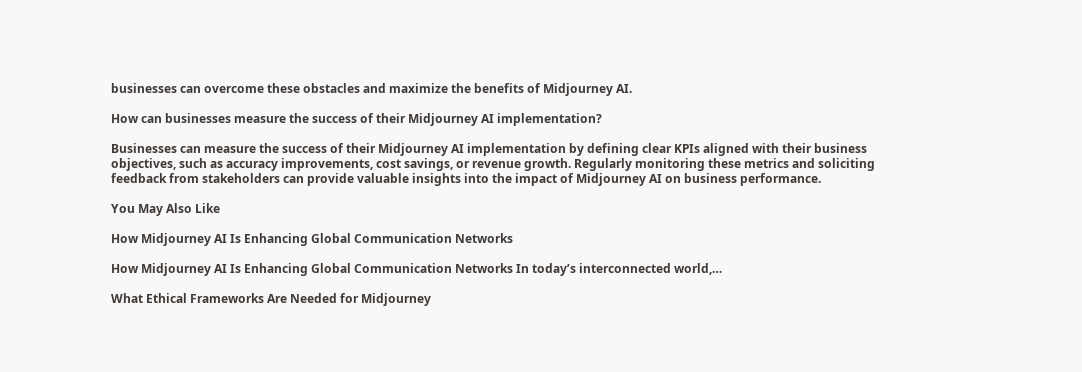businesses can overcome these obstacles and maximize the benefits of Midjourney AI.

How can businesses measure the success of their Midjourney AI implementation?

Businesses can measure the success of their Midjourney AI implementation by defining clear KPIs aligned with their business objectives, such as accuracy improvements, cost savings, or revenue growth. Regularly monitoring these metrics and soliciting feedback from stakeholders can provide valuable insights into the impact of Midjourney AI on business performance.

You May Also Like

How Midjourney AI Is Enhancing Global Communication Networks

How Midjourney AI Is Enhancing Global Communication Networks In today’s interconnected world,…

What Ethical Frameworks Are Needed for Midjourney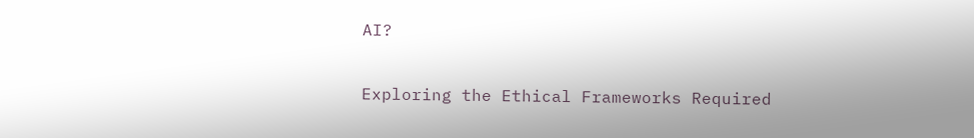AI?

Exploring the Ethical Frameworks Required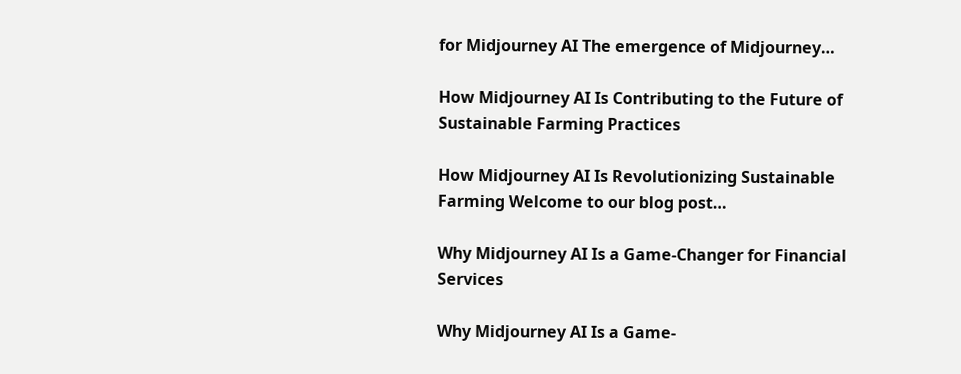for Midjourney AI The emergence of Midjourney…

How Midjourney AI Is Contributing to the Future of Sustainable Farming Practices

How Midjourney AI Is Revolutionizing Sustainable Farming Welcome to our blog post…

Why Midjourney AI Is a Game-Changer for Financial Services

Why Midjourney AI Is a Game-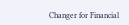Changer for Financial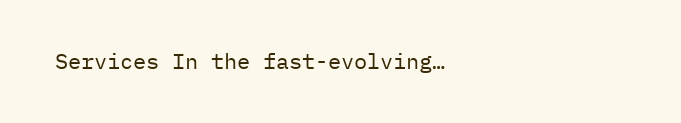Services In the fast-evolving…